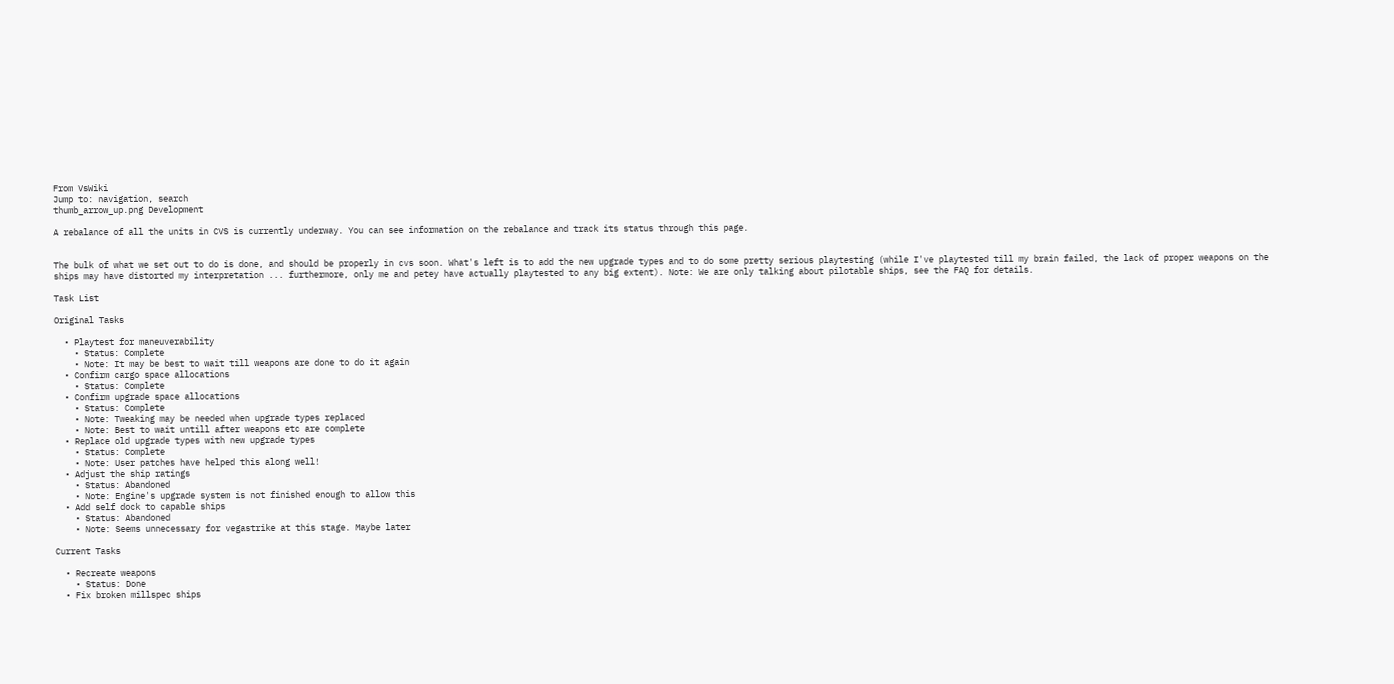From VsWiki
Jump to: navigation, search
thumb_arrow_up.png Development

A rebalance of all the units in CVS is currently underway. You can see information on the rebalance and track its status through this page.


The bulk of what we set out to do is done, and should be properly in cvs soon. What's left is to add the new upgrade types and to do some pretty serious playtesting (while I've playtested till my brain failed, the lack of proper weapons on the ships may have distorted my interpretation ... furthermore, only me and petey have actually playtested to any big extent). Note: We are only talking about pilotable ships, see the FAQ for details.

Task List

Original Tasks

  • Playtest for maneuverability
    • Status: Complete
    • Note: It may be best to wait till weapons are done to do it again
  • Confirm cargo space allocations
    • Status: Complete
  • Confirm upgrade space allocations
    • Status: Complete
    • Note: Tweaking may be needed when upgrade types replaced
    • Note: Best to wait untill after weapons etc are complete
  • Replace old upgrade types with new upgrade types
    • Status: Complete
    • Note: User patches have helped this along well!
  • Adjust the ship ratings
    • Status: Abandoned
    • Note: Engine's upgrade system is not finished enough to allow this
  • Add self dock to capable ships
    • Status: Abandoned
    • Note: Seems unnecessary for vegastrike at this stage. Maybe later

Current Tasks

  • Recreate weapons
    • Status: Done
  • Fix broken millspec ships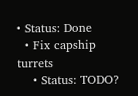• Status: Done
  • Fix capship turrets
    • Status: TODO?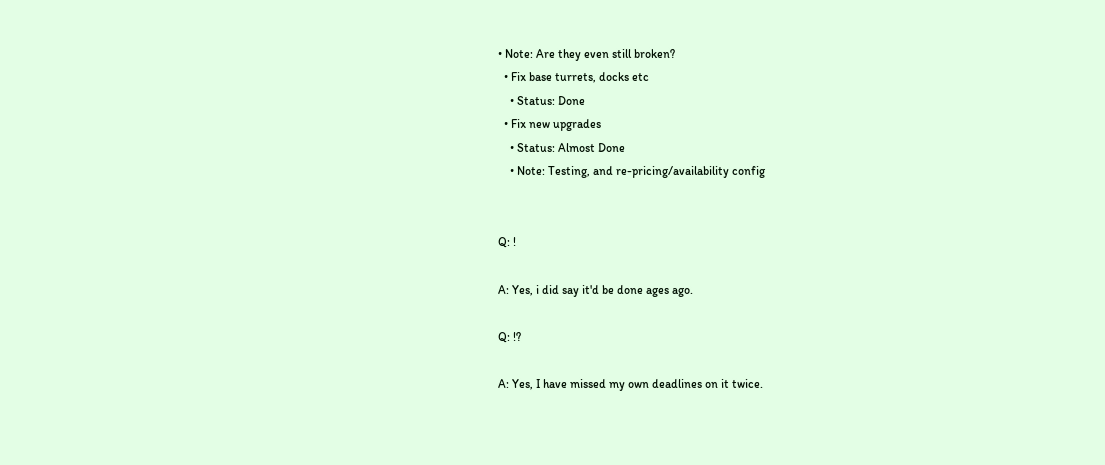• Note: Are they even still broken?
  • Fix base turrets, docks etc
    • Status: Done
  • Fix new upgrades
    • Status: Almost Done
    • Note: Testing, and re-pricing/availability config


Q: !

A: Yes, i did say it'd be done ages ago.

Q: !?

A: Yes, I have missed my own deadlines on it twice.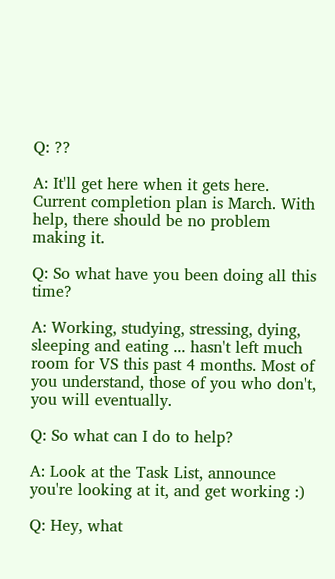Q: ??

A: It'll get here when it gets here. Current completion plan is March. With help, there should be no problem making it.

Q: So what have you been doing all this time?

A: Working, studying, stressing, dying, sleeping and eating ... hasn't left much room for VS this past 4 months. Most of you understand, those of you who don't, you will eventually.

Q: So what can I do to help?

A: Look at the Task List, announce you're looking at it, and get working :)

Q: Hey, what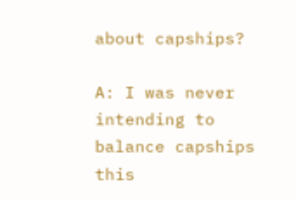about capships?

A: I was never intending to balance capships this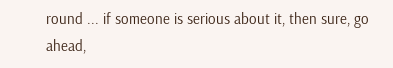round ... if someone is serious about it, then sure, go ahead,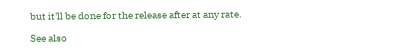but it'll be done for the release after at any rate.

See also